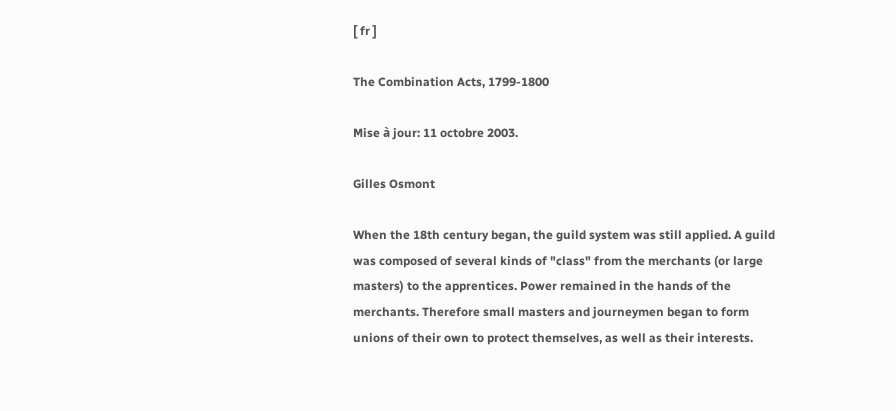[ fr ]

The Combination Acts, 1799-1800

Mise à jour: 11 octobre 2003.

Gilles Osmont

When the 18th century began, the guild system was still applied. A guild was composed of several kinds of "class" from the merchants (or large masters) to the apprentices. Power remained in the hands of the merchants. Therefore small masters and journeymen began to form unions of their own to protect themselves, as well as their interests.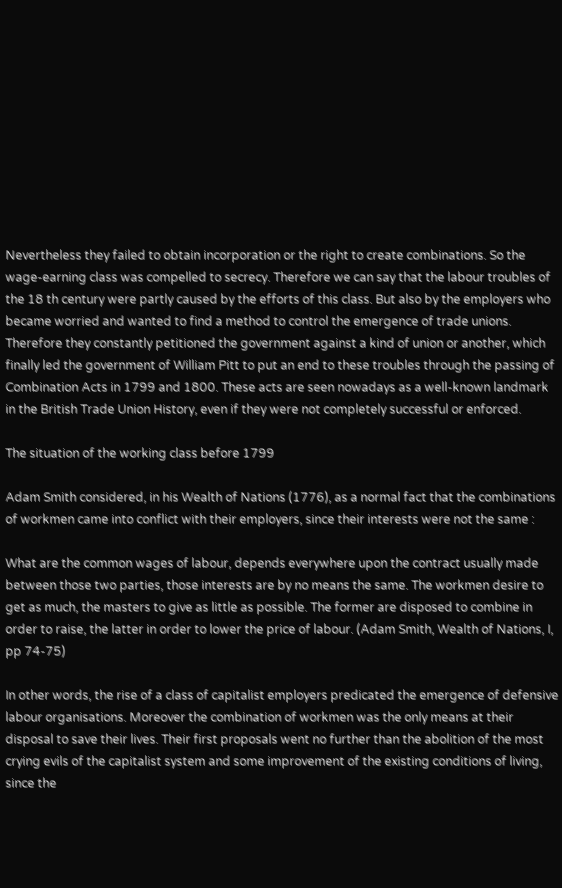Nevertheless they failed to obtain incorporation or the right to create combinations. So the wage-earning class was compelled to secrecy. Therefore we can say that the labour troubles of the 18 th century were partly caused by the efforts of this class. But also by the employers who became worried and wanted to find a method to control the emergence of trade unions. Therefore they constantly petitioned the government against a kind of union or another, which finally led the government of William Pitt to put an end to these troubles through the passing of Combination Acts in 1799 and 1800. These acts are seen nowadays as a well-known landmark in the British Trade Union History, even if they were not completely successful or enforced.

The situation of the working class before 1799

Adam Smith considered, in his Wealth of Nations (1776), as a normal fact that the combinations of workmen came into conflict with their employers, since their interests were not the same :

What are the common wages of labour, depends everywhere upon the contract usually made between those two parties, those interests are by no means the same. The workmen desire to get as much, the masters to give as little as possible. The former are disposed to combine in order to raise, the latter in order to lower the price of labour. (Adam Smith, Wealth of Nations, I, pp 74-75)

In other words, the rise of a class of capitalist employers predicated the emergence of defensive labour organisations. Moreover the combination of workmen was the only means at their disposal to save their lives. Their first proposals went no further than the abolition of the most crying evils of the capitalist system and some improvement of the existing conditions of living, since the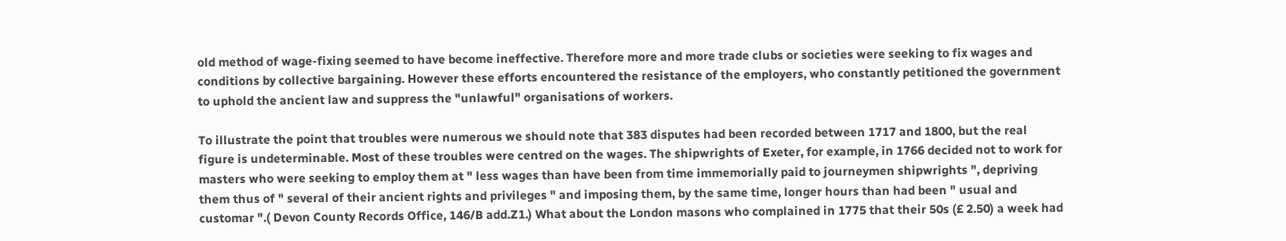old method of wage-fixing seemed to have become ineffective. Therefore more and more trade clubs or societies were seeking to fix wages and conditions by collective bargaining. However these efforts encountered the resistance of the employers, who constantly petitioned the government to uphold the ancient law and suppress the "unlawful" organisations of workers.

To illustrate the point that troubles were numerous we should note that 383 disputes had been recorded between 1717 and 1800, but the real figure is undeterminable. Most of these troubles were centred on the wages. The shipwrights of Exeter, for example, in 1766 decided not to work for masters who were seeking to employ them at " less wages than have been from time immemorially paid to journeymen shipwrights ", depriving them thus of " several of their ancient rights and privileges " and imposing them, by the same time, longer hours than had been " usual and customar ".( Devon County Records Office, 146/B add.Z1.) What about the London masons who complained in 1775 that their 50s (£ 2.50) a week had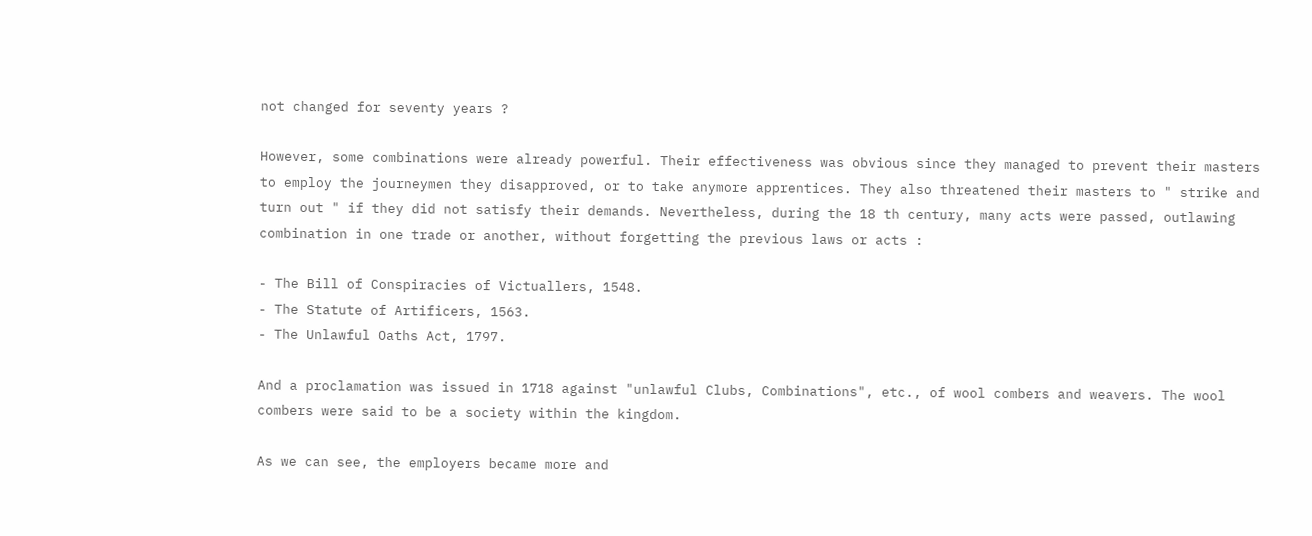not changed for seventy years ?

However, some combinations were already powerful. Their effectiveness was obvious since they managed to prevent their masters to employ the journeymen they disapproved, or to take anymore apprentices. They also threatened their masters to " strike and turn out " if they did not satisfy their demands. Nevertheless, during the 18 th century, many acts were passed, outlawing combination in one trade or another, without forgetting the previous laws or acts :

- The Bill of Conspiracies of Victuallers, 1548.
- The Statute of Artificers, 1563.
- The Unlawful Oaths Act, 1797.

And a proclamation was issued in 1718 against "unlawful Clubs, Combinations", etc., of wool combers and weavers. The wool combers were said to be a society within the kingdom.

As we can see, the employers became more and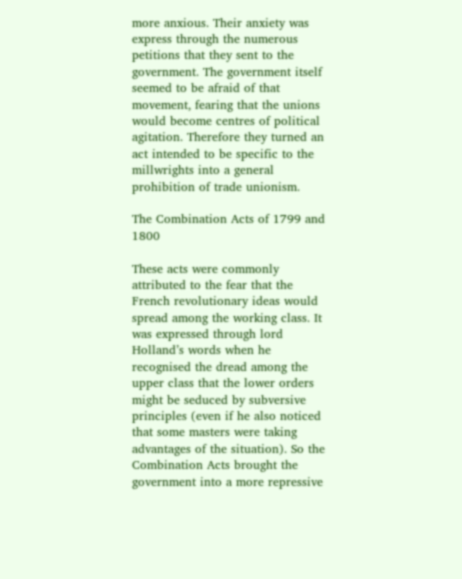more anxious. Their anxiety was express through the numerous petitions that they sent to the government. The government itself seemed to be afraid of that movement, fearing that the unions would become centres of political agitation. Therefore they turned an act intended to be specific to the millwrights into a general prohibition of trade unionism.

The Combination Acts of 1799 and 1800

These acts were commonly attributed to the fear that the French revolutionary ideas would spread among the working class. It was expressed through lord Holland’s words when he recognised the dread among the upper class that the lower orders might be seduced by subversive principles (even if he also noticed that some masters were taking advantages of the situation). So the Combination Acts brought the government into a more repressive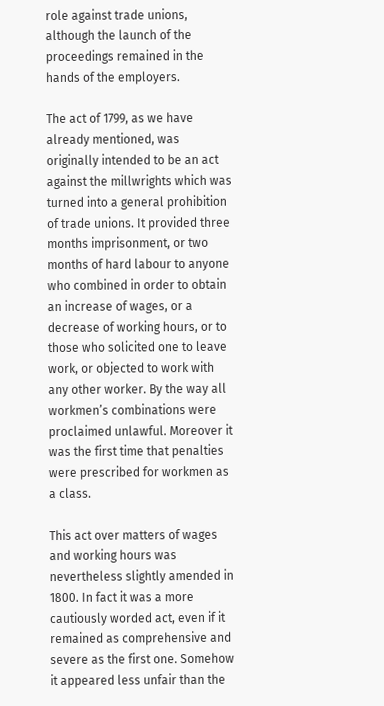role against trade unions, although the launch of the proceedings remained in the hands of the employers.

The act of 1799, as we have already mentioned, was originally intended to be an act against the millwrights which was turned into a general prohibition of trade unions. It provided three months imprisonment, or two months of hard labour to anyone who combined in order to obtain an increase of wages, or a decrease of working hours, or to those who solicited one to leave work, or objected to work with any other worker. By the way all workmen’s combinations were proclaimed unlawful. Moreover it was the first time that penalties were prescribed for workmen as a class.

This act over matters of wages and working hours was nevertheless slightly amended in 1800. In fact it was a more cautiously worded act, even if it remained as comprehensive and severe as the first one. Somehow it appeared less unfair than the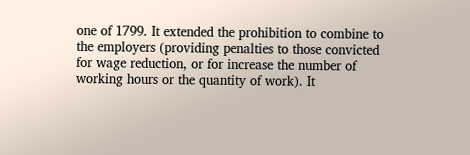one of 1799. It extended the prohibition to combine to the employers (providing penalties to those convicted for wage reduction, or for increase the number of working hours or the quantity of work). It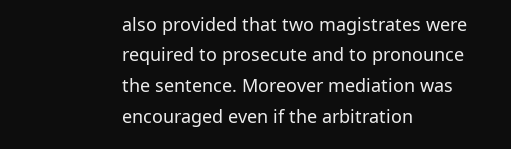also provided that two magistrates were required to prosecute and to pronounce the sentence. Moreover mediation was encouraged even if the arbitration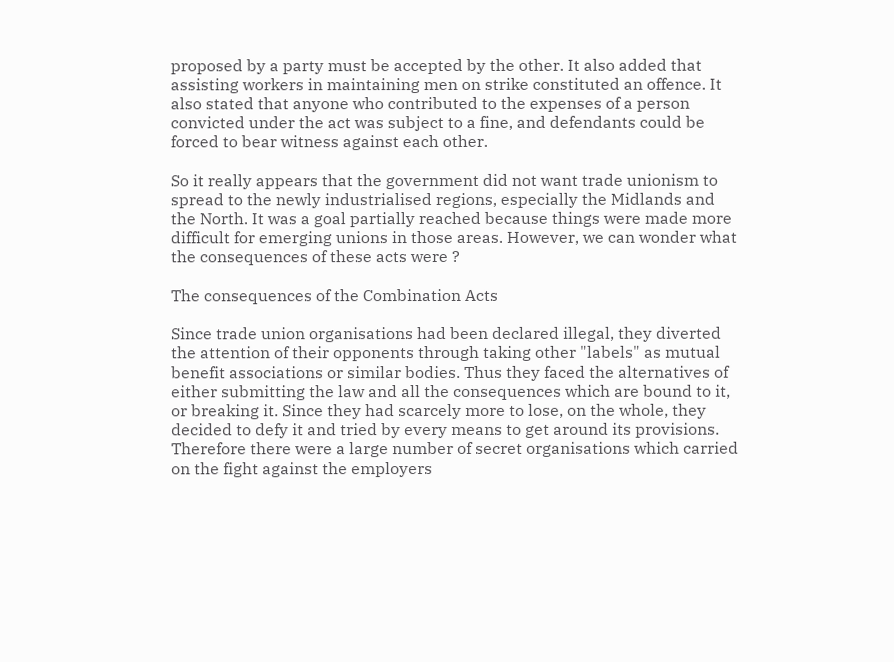proposed by a party must be accepted by the other. It also added that assisting workers in maintaining men on strike constituted an offence. It also stated that anyone who contributed to the expenses of a person convicted under the act was subject to a fine, and defendants could be forced to bear witness against each other.

So it really appears that the government did not want trade unionism to spread to the newly industrialised regions, especially the Midlands and the North. It was a goal partially reached because things were made more difficult for emerging unions in those areas. However, we can wonder what the consequences of these acts were ?

The consequences of the Combination Acts

Since trade union organisations had been declared illegal, they diverted the attention of their opponents through taking other "labels" as mutual benefit associations or similar bodies. Thus they faced the alternatives of either submitting the law and all the consequences which are bound to it, or breaking it. Since they had scarcely more to lose, on the whole, they decided to defy it and tried by every means to get around its provisions. Therefore there were a large number of secret organisations which carried on the fight against the employers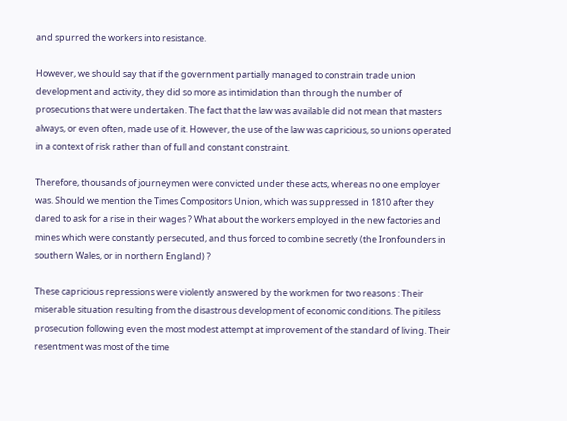and spurred the workers into resistance.

However, we should say that if the government partially managed to constrain trade union development and activity, they did so more as intimidation than through the number of prosecutions that were undertaken. The fact that the law was available did not mean that masters always, or even often, made use of it. However, the use of the law was capricious, so unions operated in a context of risk rather than of full and constant constraint.

Therefore, thousands of journeymen were convicted under these acts, whereas no one employer was. Should we mention the Times Compositors Union, which was suppressed in 1810 after they dared to ask for a rise in their wages ? What about the workers employed in the new factories and mines which were constantly persecuted, and thus forced to combine secretly (the Ironfounders in southern Wales, or in northern England) ?

These capricious repressions were violently answered by the workmen for two reasons : Their miserable situation resulting from the disastrous development of economic conditions. The pitiless prosecution following even the most modest attempt at improvement of the standard of living. Their resentment was most of the time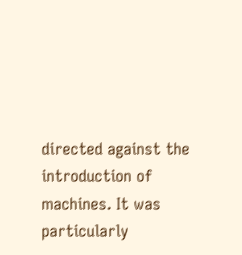directed against the introduction of machines. It was particularly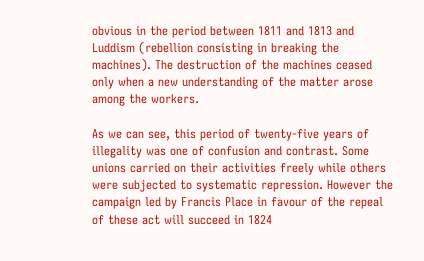obvious in the period between 1811 and 1813 and Luddism (rebellion consisting in breaking the machines). The destruction of the machines ceased only when a new understanding of the matter arose among the workers.

As we can see, this period of twenty-five years of illegality was one of confusion and contrast. Some unions carried on their activities freely while others were subjected to systematic repression. However the campaign led by Francis Place in favour of the repeal of these act will succeed in 1824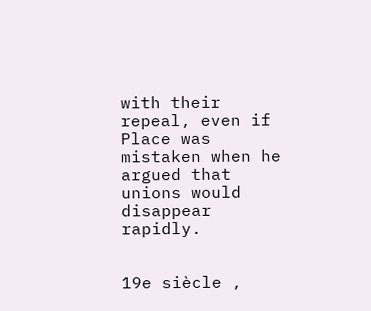with their repeal, even if Place was mistaken when he argued that unions would disappear rapidly.


19e siècle ,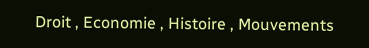Droit , Economie , Histoire , Mouvements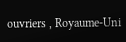ouvriers , Royaume-Uni